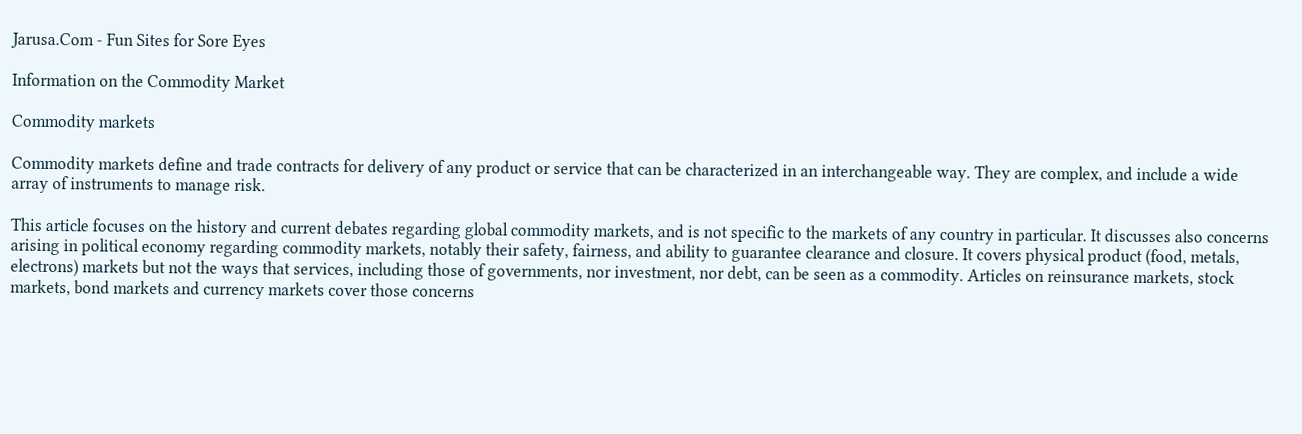Jarusa.Com - Fun Sites for Sore Eyes

Information on the Commodity Market

Commodity markets

Commodity markets define and trade contracts for delivery of any product or service that can be characterized in an interchangeable way. They are complex, and include a wide array of instruments to manage risk.

This article focuses on the history and current debates regarding global commodity markets, and is not specific to the markets of any country in particular. It discusses also concerns arising in political economy regarding commodity markets, notably their safety, fairness, and ability to guarantee clearance and closure. It covers physical product (food, metals, electrons) markets but not the ways that services, including those of governments, nor investment, nor debt, can be seen as a commodity. Articles on reinsurance markets, stock markets, bond markets and currency markets cover those concerns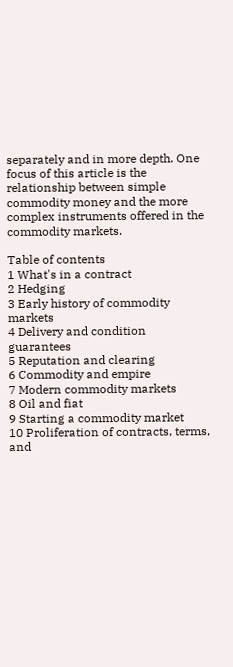separately and in more depth. One focus of this article is the relationship between simple commodity money and the more complex instruments offered in the commodity markets.

Table of contents
1 What's in a contract
2 Hedging
3 Early history of commodity markets
4 Delivery and condition guarantees
5 Reputation and clearing
6 Commodity and empire
7 Modern commodity markets
8 Oil and fiat
9 Starting a commodity market
10 Proliferation of contracts, terms, and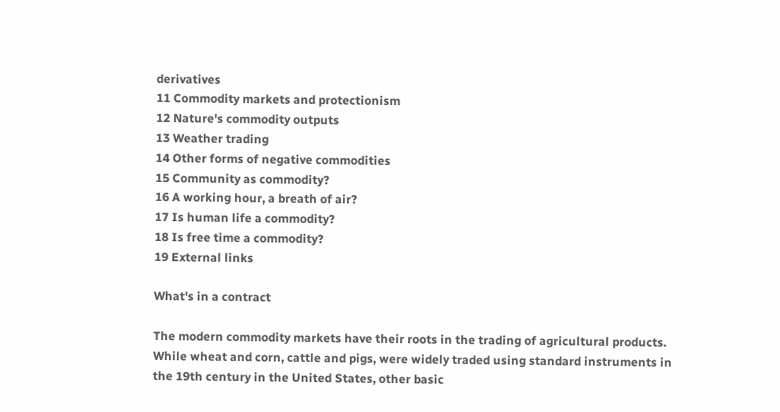derivatives
11 Commodity markets and protectionism
12 Nature's commodity outputs
13 Weather trading
14 Other forms of negative commodities
15 Community as commodity?
16 A working hour, a breath of air?
17 Is human life a commodity?
18 Is free time a commodity?
19 External links

What's in a contract

The modern commodity markets have their roots in the trading of agricultural products. While wheat and corn, cattle and pigs, were widely traded using standard instruments in the 19th century in the United States, other basic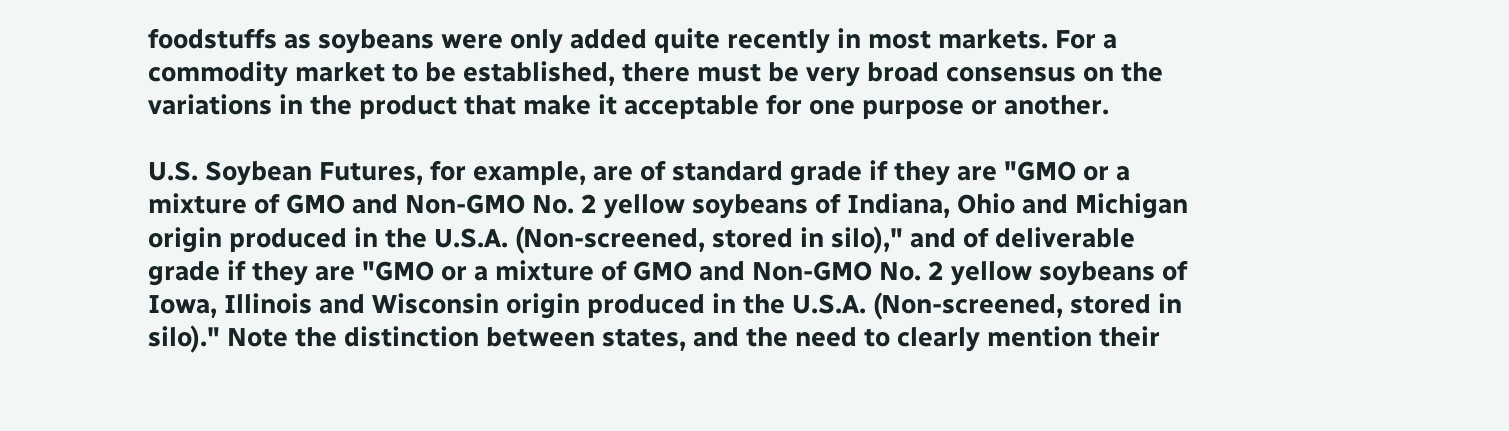foodstuffs as soybeans were only added quite recently in most markets. For a commodity market to be established, there must be very broad consensus on the variations in the product that make it acceptable for one purpose or another.

U.S. Soybean Futures, for example, are of standard grade if they are "GMO or a mixture of GMO and Non-GMO No. 2 yellow soybeans of Indiana, Ohio and Michigan origin produced in the U.S.A. (Non-screened, stored in silo)," and of deliverable grade if they are "GMO or a mixture of GMO and Non-GMO No. 2 yellow soybeans of Iowa, Illinois and Wisconsin origin produced in the U.S.A. (Non-screened, stored in silo)." Note the distinction between states, and the need to clearly mention their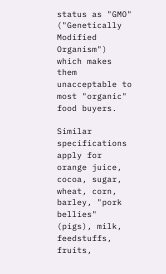status as "GMO" ("Genetically Modified Organism") which makes them unacceptable to most "organic" food buyers.

Similar specifications apply for orange juice, cocoa, sugar, wheat, corn, barley, "pork bellies" (pigs), milk, feedstuffs, fruits,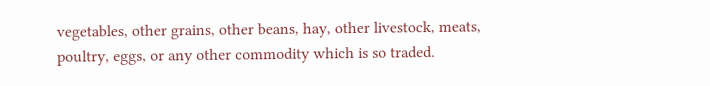vegetables, other grains, other beans, hay, other livestock, meats, poultry, eggs, or any other commodity which is so traded.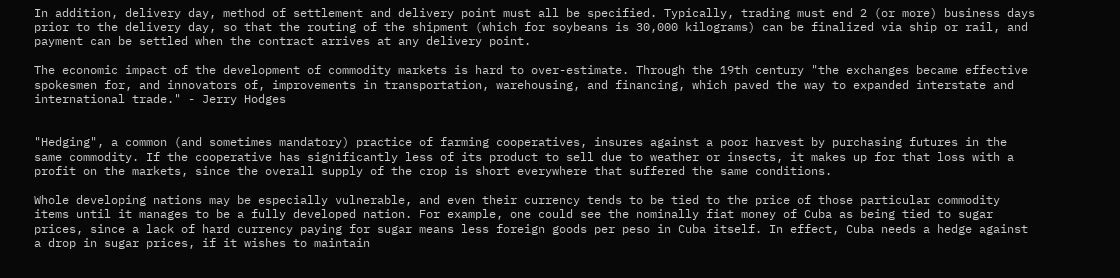In addition, delivery day, method of settlement and delivery point must all be specified. Typically, trading must end 2 (or more) business days prior to the delivery day, so that the routing of the shipment (which for soybeans is 30,000 kilograms) can be finalized via ship or rail, and payment can be settled when the contract arrives at any delivery point.

The economic impact of the development of commodity markets is hard to over-estimate. Through the 19th century "the exchanges became effective spokesmen for, and innovators of, improvements in transportation, warehousing, and financing, which paved the way to expanded interstate and international trade." - Jerry Hodges


"Hedging", a common (and sometimes mandatory) practice of farming cooperatives, insures against a poor harvest by purchasing futures in the same commodity. If the cooperative has significantly less of its product to sell due to weather or insects, it makes up for that loss with a profit on the markets, since the overall supply of the crop is short everywhere that suffered the same conditions.

Whole developing nations may be especially vulnerable, and even their currency tends to be tied to the price of those particular commodity items until it manages to be a fully developed nation. For example, one could see the nominally fiat money of Cuba as being tied to sugar prices, since a lack of hard currency paying for sugar means less foreign goods per peso in Cuba itself. In effect, Cuba needs a hedge against a drop in sugar prices, if it wishes to maintain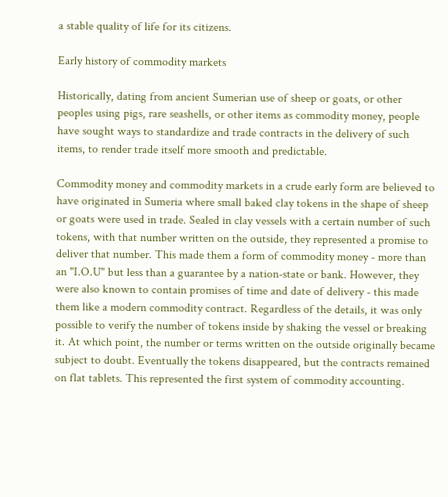a stable quality of life for its citizens.

Early history of commodity markets

Historically, dating from ancient Sumerian use of sheep or goats, or other peoples using pigs, rare seashells, or other items as commodity money, people have sought ways to standardize and trade contracts in the delivery of such items, to render trade itself more smooth and predictable.

Commodity money and commodity markets in a crude early form are believed to have originated in Sumeria where small baked clay tokens in the shape of sheep or goats were used in trade. Sealed in clay vessels with a certain number of such tokens, with that number written on the outside, they represented a promise to deliver that number. This made them a form of commodity money - more than an "I.O.U" but less than a guarantee by a nation-state or bank. However, they were also known to contain promises of time and date of delivery - this made them like a modern commodity contract. Regardless of the details, it was only possible to verify the number of tokens inside by shaking the vessel or breaking it. At which point, the number or terms written on the outside originally became subject to doubt. Eventually the tokens disappeared, but the contracts remained on flat tablets. This represented the first system of commodity accounting.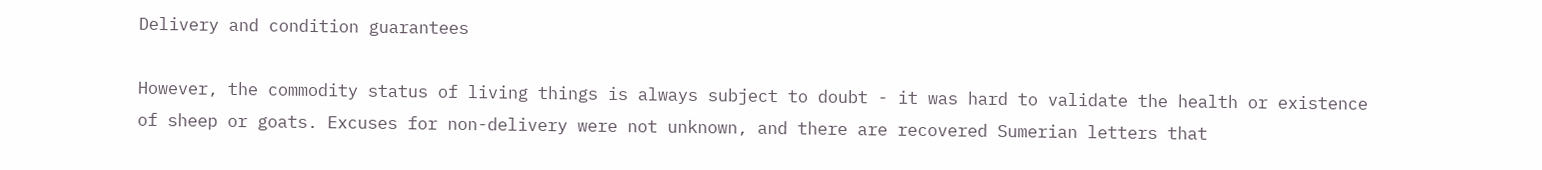Delivery and condition guarantees

However, the commodity status of living things is always subject to doubt - it was hard to validate the health or existence of sheep or goats. Excuses for non-delivery were not unknown, and there are recovered Sumerian letters that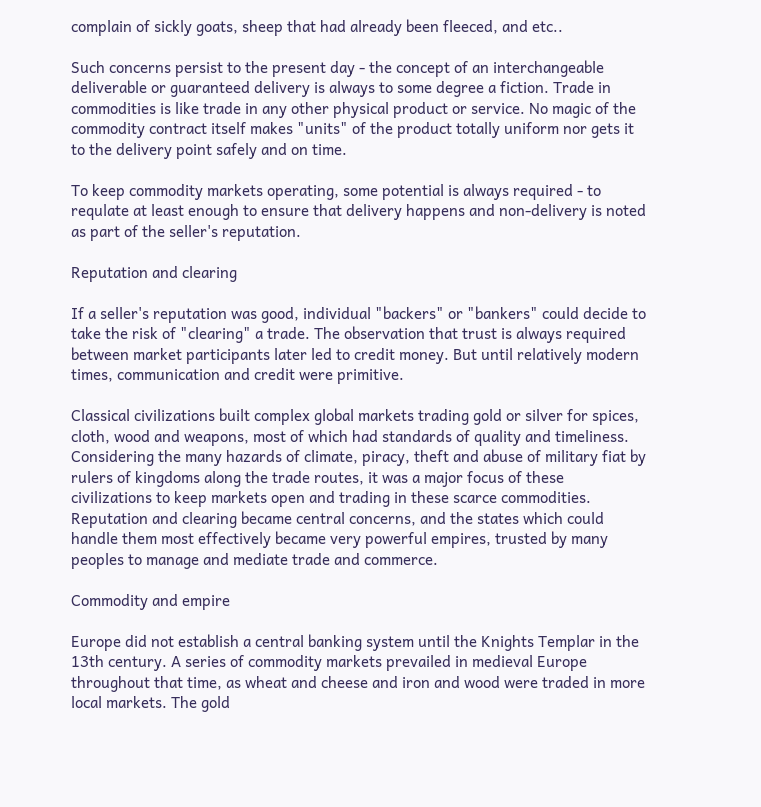complain of sickly goats, sheep that had already been fleeced, and etc..

Such concerns persist to the present day - the concept of an interchangeable deliverable or guaranteed delivery is always to some degree a fiction. Trade in commodities is like trade in any other physical product or service. No magic of the commodity contract itself makes "units" of the product totally uniform nor gets it to the delivery point safely and on time.

To keep commodity markets operating, some potential is always required - to requlate at least enough to ensure that delivery happens and non-delivery is noted as part of the seller's reputation.

Reputation and clearing

If a seller's reputation was good, individual "backers" or "bankers" could decide to take the risk of "clearing" a trade. The observation that trust is always required between market participants later led to credit money. But until relatively modern times, communication and credit were primitive.

Classical civilizations built complex global markets trading gold or silver for spices, cloth, wood and weapons, most of which had standards of quality and timeliness. Considering the many hazards of climate, piracy, theft and abuse of military fiat by rulers of kingdoms along the trade routes, it was a major focus of these civilizations to keep markets open and trading in these scarce commodities. Reputation and clearing became central concerns, and the states which could handle them most effectively became very powerful empires, trusted by many peoples to manage and mediate trade and commerce.

Commodity and empire

Europe did not establish a central banking system until the Knights Templar in the 13th century. A series of commodity markets prevailed in medieval Europe throughout that time, as wheat and cheese and iron and wood were traded in more local markets. The gold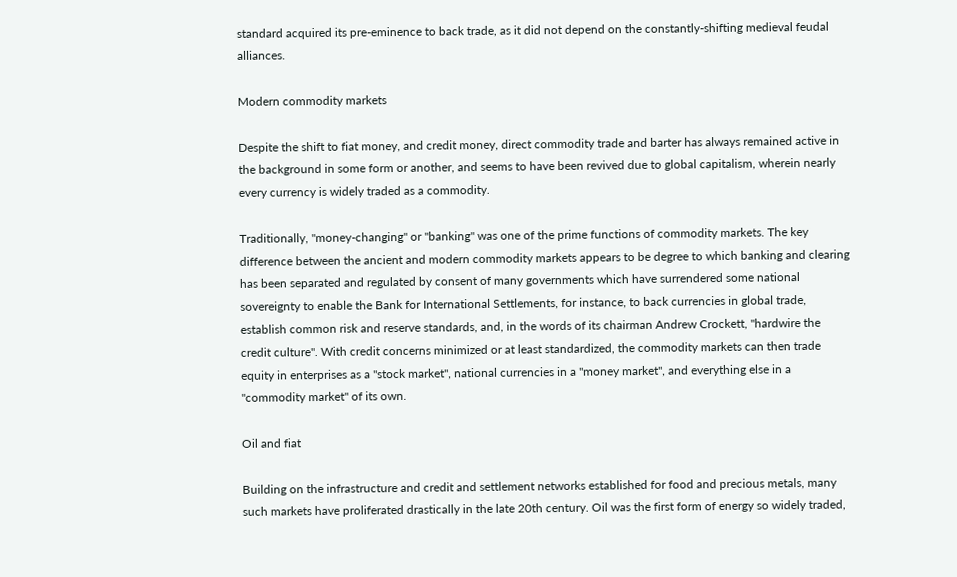standard acquired its pre-eminence to back trade, as it did not depend on the constantly-shifting medieval feudal alliances.

Modern commodity markets

Despite the shift to fiat money, and credit money, direct commodity trade and barter has always remained active in the background in some form or another, and seems to have been revived due to global capitalism, wherein nearly every currency is widely traded as a commodity.

Traditionally, "money-changing" or "banking" was one of the prime functions of commodity markets. The key difference between the ancient and modern commodity markets appears to be degree to which banking and clearing has been separated and regulated by consent of many governments which have surrendered some national sovereignty to enable the Bank for International Settlements, for instance, to back currencies in global trade, establish common risk and reserve standards, and, in the words of its chairman Andrew Crockett, "hardwire the credit culture". With credit concerns minimized or at least standardized, the commodity markets can then trade equity in enterprises as a "stock market", national currencies in a "money market", and everything else in a "commodity market" of its own.

Oil and fiat

Building on the infrastructure and credit and settlement networks established for food and precious metals, many such markets have proliferated drastically in the late 20th century. Oil was the first form of energy so widely traded,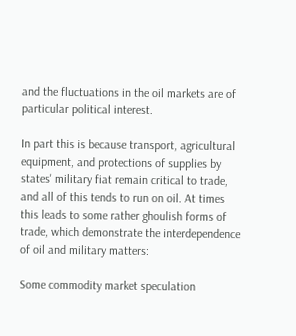and the fluctuations in the oil markets are of particular political interest.

In part this is because transport, agricultural equipment, and protections of supplies by states' military fiat remain critical to trade, and all of this tends to run on oil. At times this leads to some rather ghoulish forms of trade, which demonstrate the interdependence of oil and military matters:

Some commodity market speculation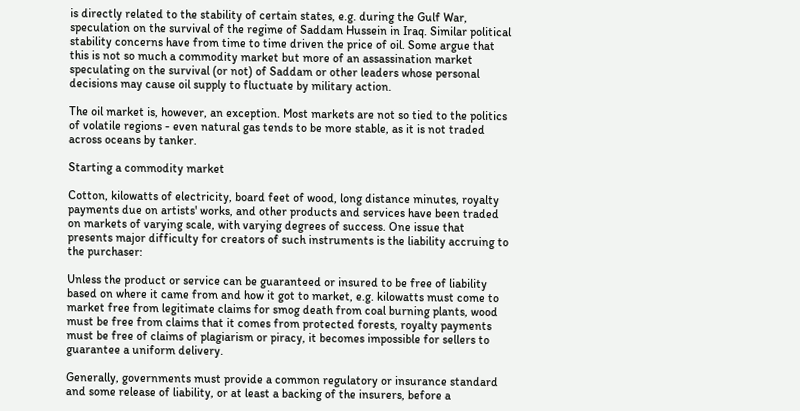is directly related to the stability of certain states, e.g. during the Gulf War, speculation on the survival of the regime of Saddam Hussein in Iraq. Similar political stability concerns have from time to time driven the price of oil. Some argue that this is not so much a commodity market but more of an assassination market speculating on the survival (or not) of Saddam or other leaders whose personal decisions may cause oil supply to fluctuate by military action.

The oil market is, however, an exception. Most markets are not so tied to the politics of volatile regions - even natural gas tends to be more stable, as it is not traded across oceans by tanker.

Starting a commodity market

Cotton, kilowatts of electricity, board feet of wood, long distance minutes, royalty payments due on artists' works, and other products and services have been traded on markets of varying scale, with varying degrees of success. One issue that presents major difficulty for creators of such instruments is the liability accruing to the purchaser:

Unless the product or service can be guaranteed or insured to be free of liability based on where it came from and how it got to market, e.g. kilowatts must come to market free from legitimate claims for smog death from coal burning plants, wood must be free from claims that it comes from protected forests, royalty payments must be free of claims of plagiarism or piracy, it becomes impossible for sellers to guarantee a uniform delivery.

Generally, governments must provide a common regulatory or insurance standard and some release of liability, or at least a backing of the insurers, before a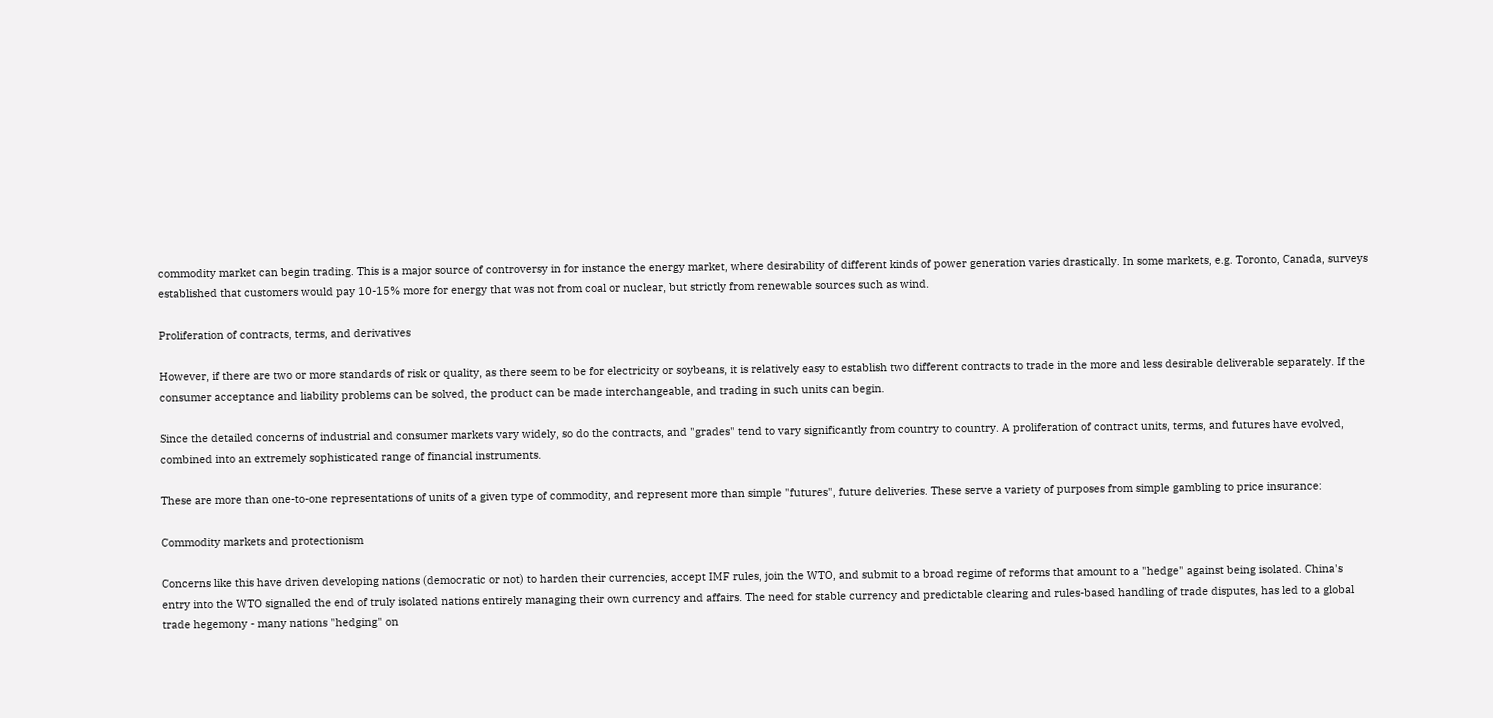commodity market can begin trading. This is a major source of controversy in for instance the energy market, where desirability of different kinds of power generation varies drastically. In some markets, e.g. Toronto, Canada, surveys established that customers would pay 10-15% more for energy that was not from coal or nuclear, but strictly from renewable sources such as wind.

Proliferation of contracts, terms, and derivatives

However, if there are two or more standards of risk or quality, as there seem to be for electricity or soybeans, it is relatively easy to establish two different contracts to trade in the more and less desirable deliverable separately. If the consumer acceptance and liability problems can be solved, the product can be made interchangeable, and trading in such units can begin.

Since the detailed concerns of industrial and consumer markets vary widely, so do the contracts, and "grades" tend to vary significantly from country to country. A proliferation of contract units, terms, and futures have evolved, combined into an extremely sophisticated range of financial instruments.

These are more than one-to-one representations of units of a given type of commodity, and represent more than simple "futures", future deliveries. These serve a variety of purposes from simple gambling to price insurance:

Commodity markets and protectionism

Concerns like this have driven developing nations (democratic or not) to harden their currencies, accept IMF rules, join the WTO, and submit to a broad regime of reforms that amount to a "hedge" against being isolated. China's entry into the WTO signalled the end of truly isolated nations entirely managing their own currency and affairs. The need for stable currency and predictable clearing and rules-based handling of trade disputes, has led to a global trade hegemony - many nations "hedging" on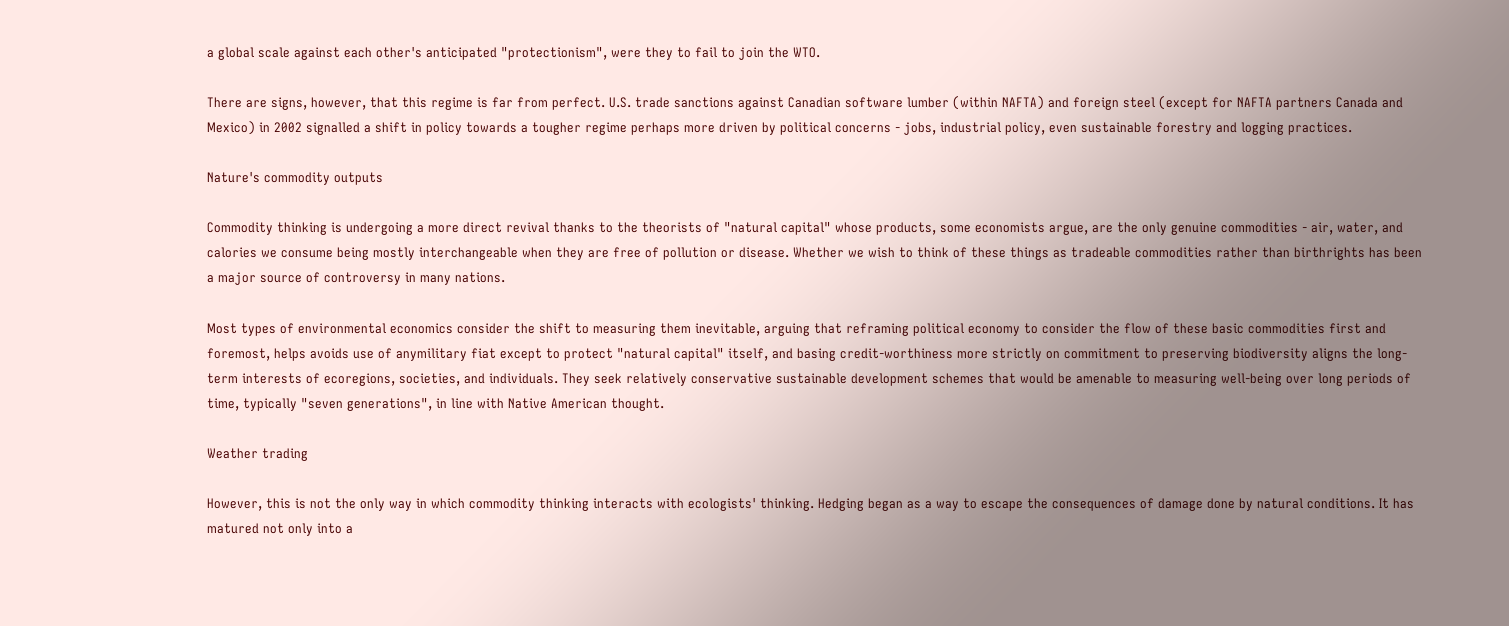a global scale against each other's anticipated "protectionism", were they to fail to join the WTO.

There are signs, however, that this regime is far from perfect. U.S. trade sanctions against Canadian software lumber (within NAFTA) and foreign steel (except for NAFTA partners Canada and Mexico) in 2002 signalled a shift in policy towards a tougher regime perhaps more driven by political concerns - jobs, industrial policy, even sustainable forestry and logging practices.

Nature's commodity outputs

Commodity thinking is undergoing a more direct revival thanks to the theorists of "natural capital" whose products, some economists argue, are the only genuine commodities - air, water, and calories we consume being mostly interchangeable when they are free of pollution or disease. Whether we wish to think of these things as tradeable commodities rather than birthrights has been a major source of controversy in many nations.

Most types of environmental economics consider the shift to measuring them inevitable, arguing that reframing political economy to consider the flow of these basic commodities first and foremost, helps avoids use of anymilitary fiat except to protect "natural capital" itself, and basing credit-worthiness more strictly on commitment to preserving biodiversity aligns the long-term interests of ecoregions, societies, and individuals. They seek relatively conservative sustainable development schemes that would be amenable to measuring well-being over long periods of time, typically "seven generations", in line with Native American thought.

Weather trading

However, this is not the only way in which commodity thinking interacts with ecologists' thinking. Hedging began as a way to escape the consequences of damage done by natural conditions. It has matured not only into a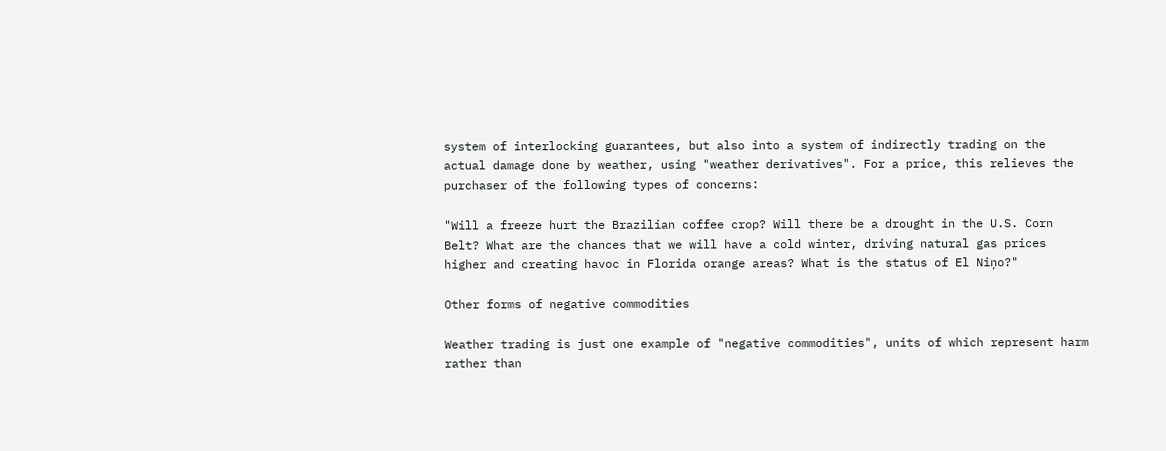system of interlocking guarantees, but also into a system of indirectly trading on the actual damage done by weather, using "weather derivatives". For a price, this relieves the purchaser of the following types of concerns:

"Will a freeze hurt the Brazilian coffee crop? Will there be a drought in the U.S. Corn Belt? What are the chances that we will have a cold winter, driving natural gas prices higher and creating havoc in Florida orange areas? What is the status of El Niņo?"

Other forms of negative commodities

Weather trading is just one example of "negative commodities", units of which represent harm rather than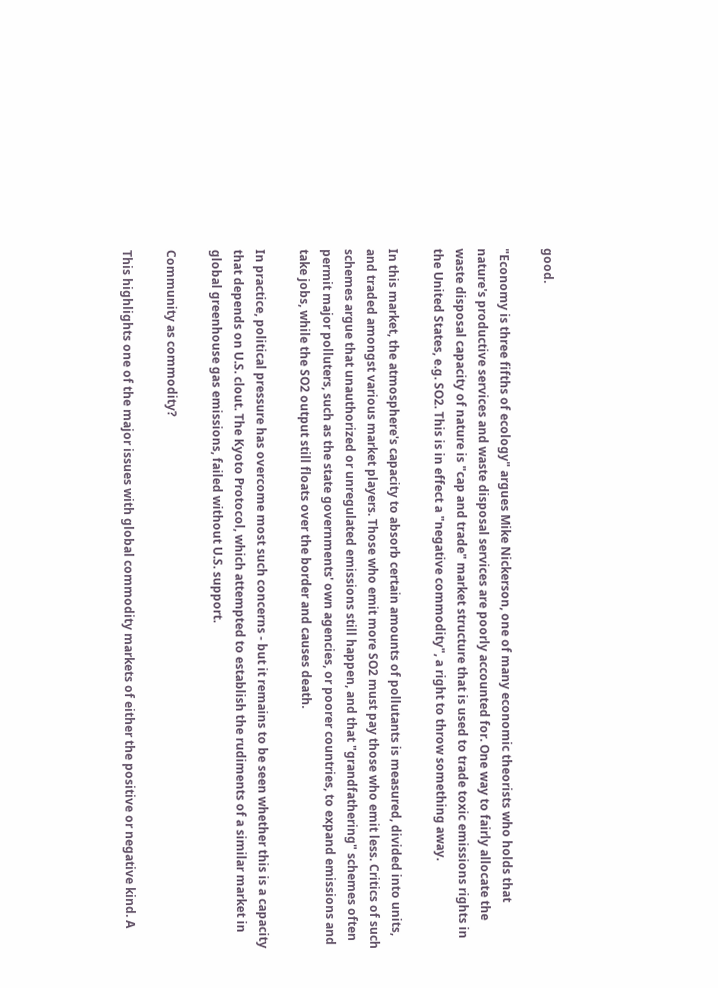good.

"Economy is three fifths of ecology" argues Mike Nickerson, one of many economic theorists who holds that nature's productive services and waste disposal services are poorly accounted for. One way to fairly allocate the waste disposal capacity of nature is "cap and trade" market structure that is used to trade toxic emissions rights in the United States, e.g. SO2. This is in effect a "negative commodity", a right to throw something away.

In this market, the atmosphere's capacity to absorb certain amounts of pollutants is measured, divided into units, and traded amongst various market players. Those who emit more SO2 must pay those who emit less. Critics of such schemes argue that unauthorized or unregulated emissions still happen, and that "grandfathering" schemes often permit major polluters, such as the state governments' own agencies, or poorer countries, to expand emissions and take jobs, while the SO2 output still floats over the border and causes death.

In practice, political pressure has overcome most such concerns - but it remains to be seen whether this is a capacity that depends on U.S. clout. The Kyoto Protocol, which attempted to establish the rudiments of a similar market in global greenhouse gas emissions, failed without U.S. support.

Community as commodity?

This highlights one of the major issues with global commodity markets of either the positive or negative kind. A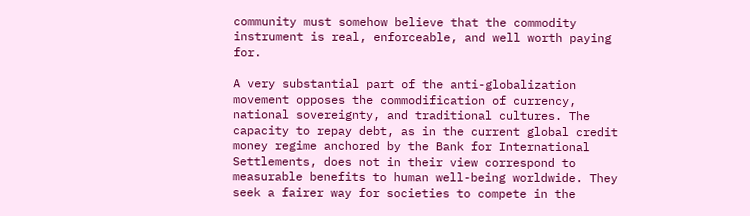community must somehow believe that the commodity instrument is real, enforceable, and well worth paying for.

A very substantial part of the anti-globalization movement opposes the commodification of currency, national sovereignty, and traditional cultures. The capacity to repay debt, as in the current global credit money regime anchored by the Bank for International Settlements, does not in their view correspond to measurable benefits to human well-being worldwide. They seek a fairer way for societies to compete in the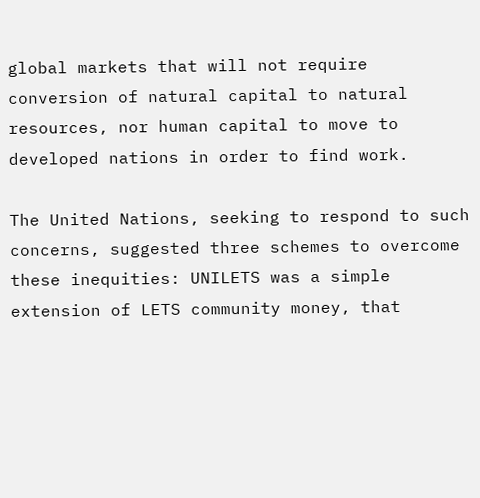global markets that will not require conversion of natural capital to natural resources, nor human capital to move to developed nations in order to find work.

The United Nations, seeking to respond to such concerns, suggested three schemes to overcome these inequities: UNILETS was a simple extension of LETS community money, that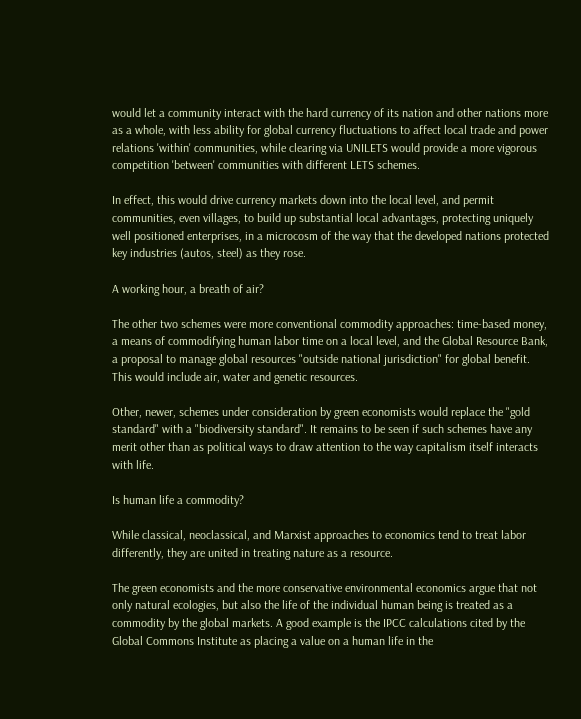would let a community interact with the hard currency of its nation and other nations more as a whole, with less ability for global currency fluctuations to affect local trade and power relations 'within' communities, while clearing via UNILETS would provide a more vigorous competition 'between' communities with different LETS schemes.

In effect, this would drive currency markets down into the local level, and permit communities, even villages, to build up substantial local advantages, protecting uniquely well positioned enterprises, in a microcosm of the way that the developed nations protected key industries (autos, steel) as they rose.

A working hour, a breath of air?

The other two schemes were more conventional commodity approaches: time-based money, a means of commodifying human labor time on a local level, and the Global Resource Bank, a proposal to manage global resources "outside national jurisdiction" for global benefit. This would include air, water and genetic resources.

Other, newer, schemes under consideration by green economists would replace the "gold standard" with a "biodiversity standard". It remains to be seen if such schemes have any merit other than as political ways to draw attention to the way capitalism itself interacts with life.

Is human life a commodity?

While classical, neoclassical, and Marxist approaches to economics tend to treat labor differently, they are united in treating nature as a resource.

The green economists and the more conservative environmental economics argue that not only natural ecologies, but also the life of the individual human being is treated as a commodity by the global markets. A good example is the IPCC calculations cited by the Global Commons Institute as placing a value on a human life in the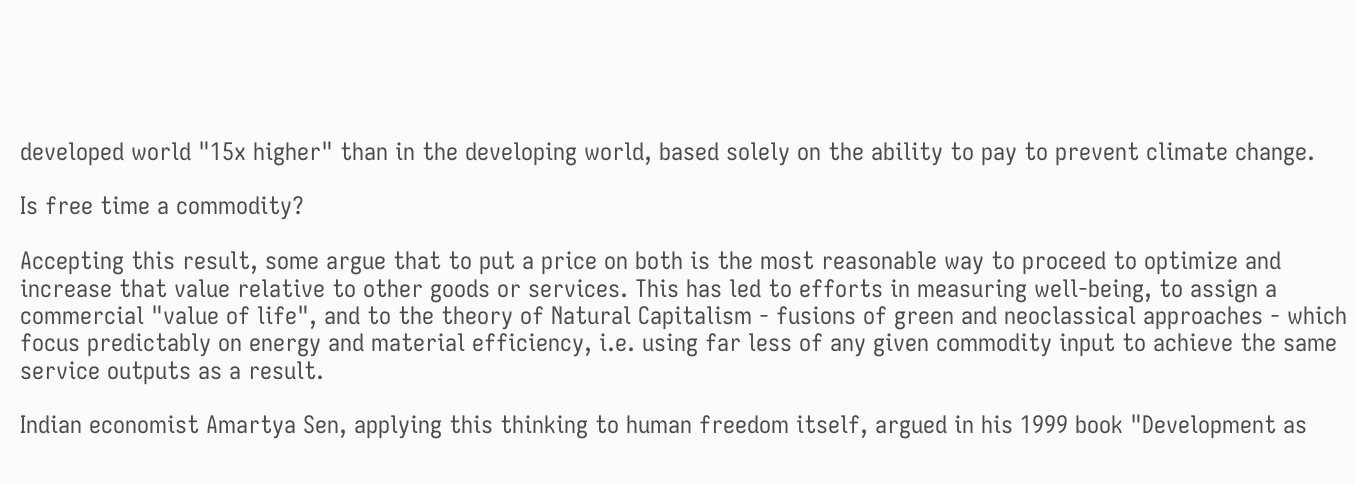developed world "15x higher" than in the developing world, based solely on the ability to pay to prevent climate change.

Is free time a commodity?

Accepting this result, some argue that to put a price on both is the most reasonable way to proceed to optimize and increase that value relative to other goods or services. This has led to efforts in measuring well-being, to assign a commercial "value of life", and to the theory of Natural Capitalism - fusions of green and neoclassical approaches - which focus predictably on energy and material efficiency, i.e. using far less of any given commodity input to achieve the same service outputs as a result.

Indian economist Amartya Sen, applying this thinking to human freedom itself, argued in his 1999 book "Development as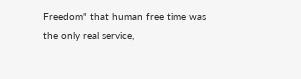Freedom" that human free time was the only real service,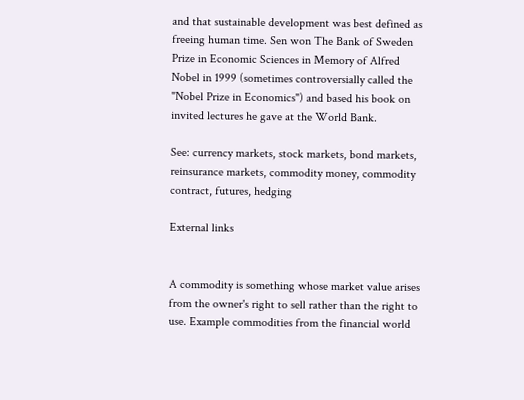and that sustainable development was best defined as freeing human time. Sen won The Bank of Sweden Prize in Economic Sciences in Memory of Alfred Nobel in 1999 (sometimes controversially called the "Nobel Prize in Economics") and based his book on invited lectures he gave at the World Bank.

See: currency markets, stock markets, bond markets, reinsurance markets, commodity money, commodity contract, futures, hedging

External links


A commodity is something whose market value arises from the owner's right to sell rather than the right to use. Example commodities from the financial world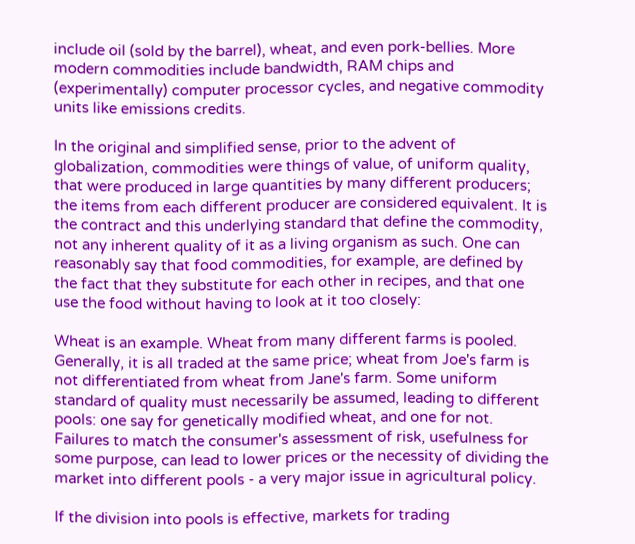include oil (sold by the barrel), wheat, and even pork-bellies. More modern commodities include bandwidth, RAM chips and (experimentally) computer processor cycles, and negative commodity units like emissions credits.

In the original and simplified sense, prior to the advent of globalization, commodities were things of value, of uniform quality, that were produced in large quantities by many different producers; the items from each different producer are considered equivalent. It is the contract and this underlying standard that define the commodity, not any inherent quality of it as a living organism as such. One can reasonably say that food commodities, for example, are defined by the fact that they substitute for each other in recipes, and that one use the food without having to look at it too closely:

Wheat is an example. Wheat from many different farms is pooled. Generally, it is all traded at the same price; wheat from Joe's farm is not differentiated from wheat from Jane's farm. Some uniform standard of quality must necessarily be assumed, leading to different pools: one say for genetically modified wheat, and one for not. Failures to match the consumer's assessment of risk, usefulness for some purpose, can lead to lower prices or the necessity of dividing the market into different pools - a very major issue in agricultural policy.

If the division into pools is effective, markets for trading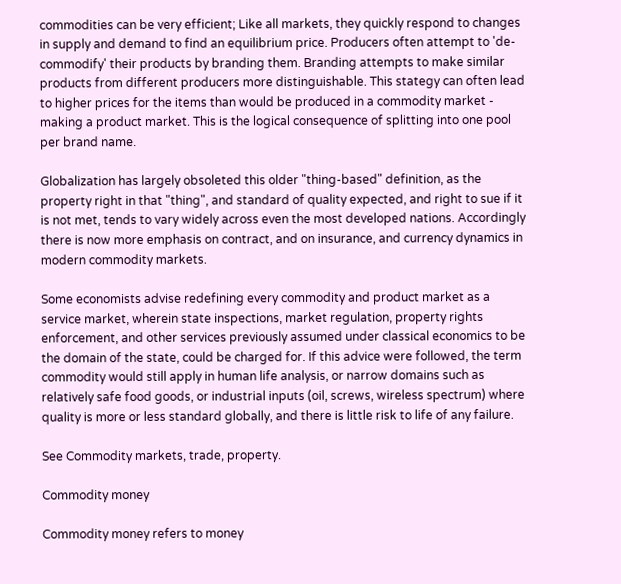commodities can be very efficient; Like all markets, they quickly respond to changes in supply and demand to find an equilibrium price. Producers often attempt to 'de-commodify' their products by branding them. Branding attempts to make similar products from different producers more distinguishable. This stategy can often lead to higher prices for the items than would be produced in a commodity market - making a product market. This is the logical consequence of splitting into one pool per brand name.

Globalization has largely obsoleted this older "thing-based" definition, as the property right in that "thing", and standard of quality expected, and right to sue if it is not met, tends to vary widely across even the most developed nations. Accordingly there is now more emphasis on contract, and on insurance, and currency dynamics in modern commodity markets.

Some economists advise redefining every commodity and product market as a service market, wherein state inspections, market regulation, property rights enforcement, and other services previously assumed under classical economics to be the domain of the state, could be charged for. If this advice were followed, the term commodity would still apply in human life analysis, or narrow domains such as relatively safe food goods, or industrial inputs (oil, screws, wireless spectrum) where quality is more or less standard globally, and there is little risk to life of any failure.

See Commodity markets, trade, property.

Commodity money

Commodity money refers to money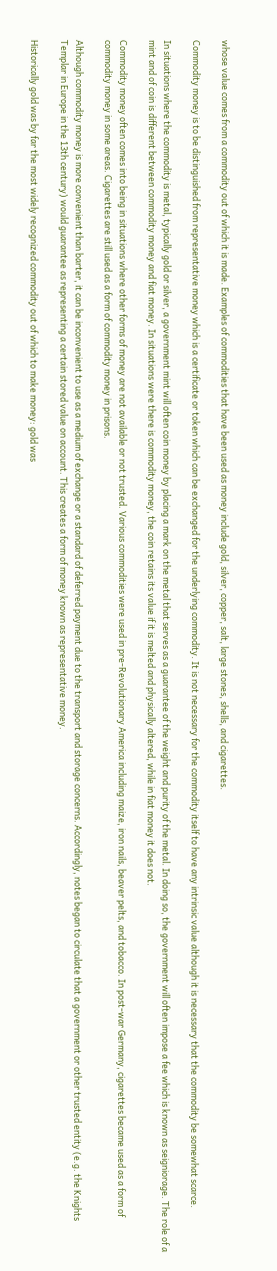whose value comes from a commodity out of which it is made. Examples of commodities that have been used as money include gold, silver, copper, salt, large stones, shells, and cigarettes.

Commodity money is to be distinguished from representative money which is a certificate or token which can be exchanged for the underlying commodity. It is not necessary for the commodity itself to have any intrinsic value although it is necessary that the commodity be somewhat scarce.

In situations where the commodity is metal, typically gold or silver, a government mint will often coin money by placing a mark on the metal that serves as a guarantee of the weight and purity of the metal. In doing so, the government will often impose a fee which is known as seigniorage. The role of a mint and of coin is different between commodity money and fiat money. In situations were there is commodity money, the coin retains its value if it is melted and physically altered, while in fiat money it does not.

Commodity money often comes into being in situations where other forms of money are not available or not trusted. Various commodities were used in pre-Revolutionary America including maize, iron nails, beaver pelts, and tobacco. In post-war Germany, cigarettes became used as a form of commodity money in some areas. Cigarettes are still used as a form of commodity money in prisons.

Although commodity money is more convenient than barter, it can be inconvenient to use as a medium of exchange or a standard of deferred payment due to the transport and storage concerns. Accordingly, notes began to circulate that a government or other trusted entity (e.g. the Knights Templar in Europe in the 13th century) would guarantee as representing a certain stored value on account. This creates a form of money known as representative money.

Historically gold was by far the most widely recognized commodity out of which to make money: gold was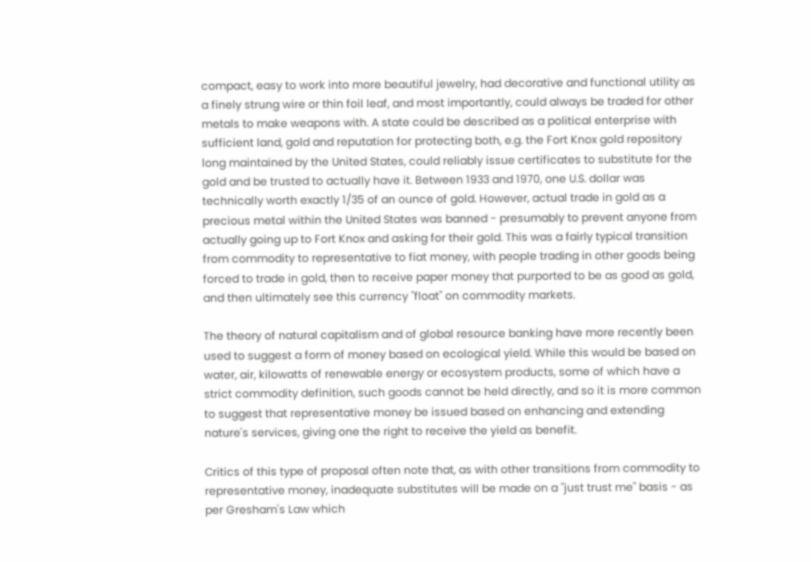compact, easy to work into more beautiful jewelry, had decorative and functional utility as a finely strung wire or thin foil leaf, and most importantly, could always be traded for other metals to make weapons with. A state could be described as a political enterprise with sufficient land, gold and reputation for protecting both, e.g. the Fort Knox gold repository long maintained by the United States, could reliably issue certificates to substitute for the gold and be trusted to actually have it. Between 1933 and 1970, one U.S. dollar was technically worth exactly 1/35 of an ounce of gold. However, actual trade in gold as a precious metal within the United States was banned - presumably to prevent anyone from actually going up to Fort Knox and asking for their gold. This was a fairly typical transition from commodity to representative to fiat money, with people trading in other goods being forced to trade in gold, then to receive paper money that purported to be as good as gold, and then ultimately see this currency "float" on commodity markets.

The theory of natural capitalism and of global resource banking have more recently been used to suggest a form of money based on ecological yield. While this would be based on water, air, kilowatts of renewable energy or ecosystem products, some of which have a strict commodity definition, such goods cannot be held directly, and so it is more common to suggest that representative money be issued based on enhancing and extending nature's services, giving one the right to receive the yield as benefit.

Critics of this type of proposal often note that, as with other transitions from commodity to representative money, inadequate substitutes will be made on a "just trust me" basis - as per Gresham's Law which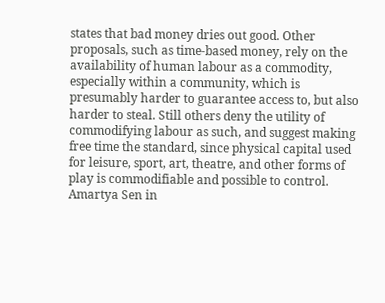states that bad money dries out good. Other proposals, such as time-based money, rely on the availability of human labour as a commodity, especially within a community, which is presumably harder to guarantee access to, but also harder to steal. Still others deny the utility of commodifying labour as such, and suggest making free time the standard, since physical capital used for leisure, sport, art, theatre, and other forms of play is commodifiable and possible to control. Amartya Sen in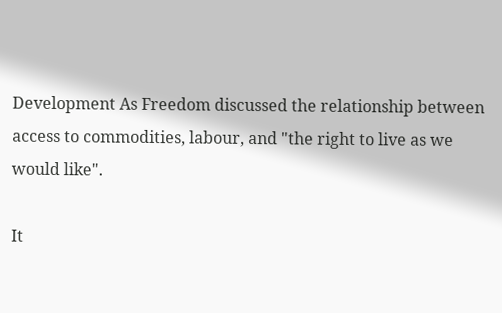Development As Freedom discussed the relationship between access to commodities, labour, and "the right to live as we would like".

It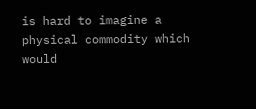is hard to imagine a physical commodity which would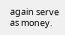again serve as money.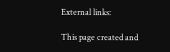External links:

This page created and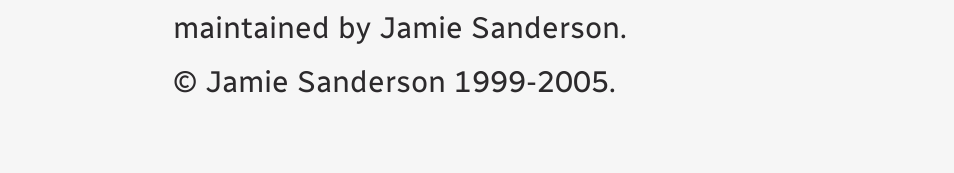maintained by Jamie Sanderson.
© Jamie Sanderson 1999-2005.